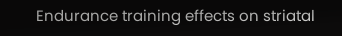Endurance training effects on striatal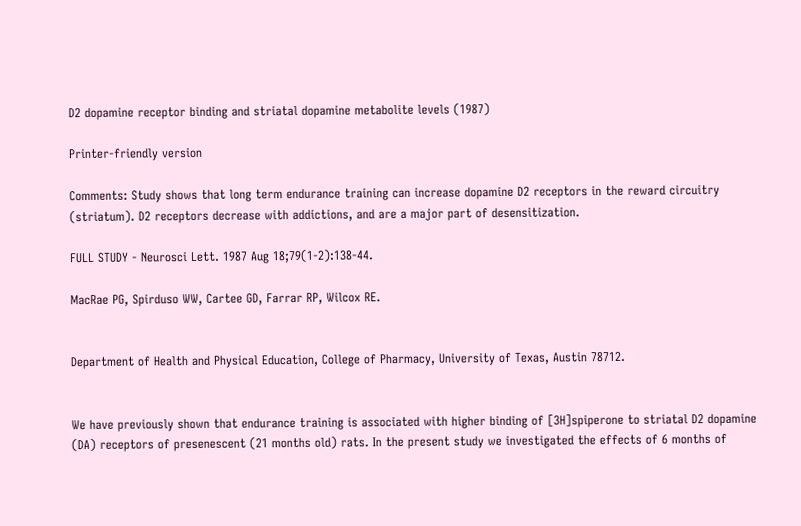D2 dopamine receptor binding and striatal dopamine metabolite levels (1987)

Printer-friendly version

Comments: Study shows that long term endurance training can increase dopamine D2 receptors in the reward circuitry (striatum). D2 receptors decrease with addictions, and are a major part of desensitization.

FULL STUDY - Neurosci Lett. 1987 Aug 18;79(1-2):138-44.

MacRae PG, Spirduso WW, Cartee GD, Farrar RP, Wilcox RE.


Department of Health and Physical Education, College of Pharmacy, University of Texas, Austin 78712.


We have previously shown that endurance training is associated with higher binding of [3H]spiperone to striatal D2 dopamine (DA) receptors of presenescent (21 months old) rats. In the present study we investigated the effects of 6 months of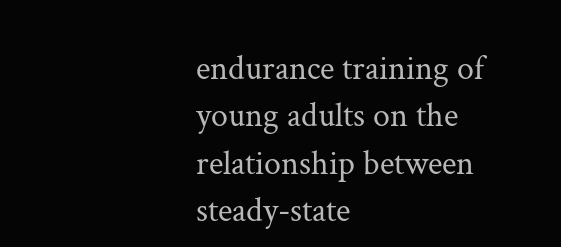endurance training of young adults on the relationship between steady-state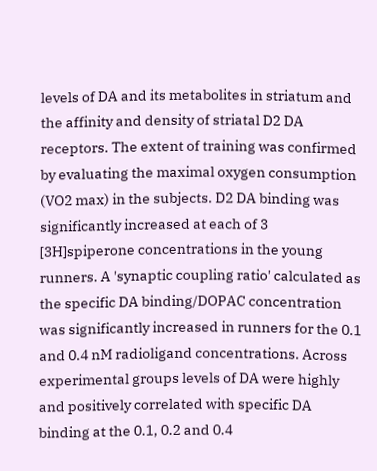levels of DA and its metabolites in striatum and the affinity and density of striatal D2 DA receptors. The extent of training was confirmed by evaluating the maximal oxygen consumption (VO2 max) in the subjects. D2 DA binding was significantly increased at each of 3 [3H]spiperone concentrations in the young runners. A 'synaptic coupling ratio' calculated as the specific DA binding/DOPAC concentration was significantly increased in runners for the 0.1 and 0.4 nM radioligand concentrations. Across experimental groups levels of DA were highly and positively correlated with specific DA binding at the 0.1, 0.2 and 0.4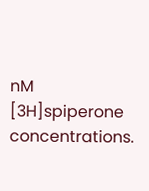nM [3H]spiperone concentrations.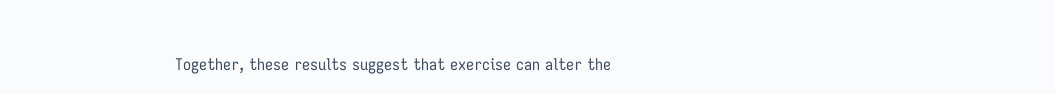Together, these results suggest that exercise can alter the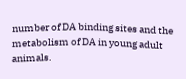number of DA binding sites and the metabolism of DA in young adult animals.